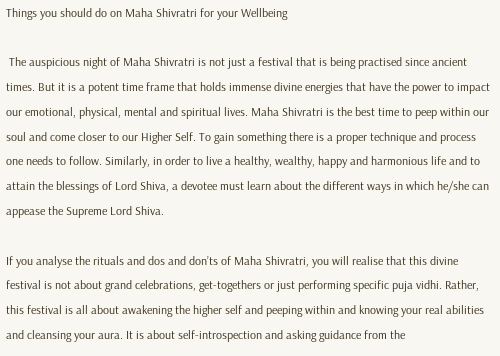Things you should do on Maha Shivratri for your Wellbeing

 The auspicious night of Maha Shivratri is not just a festival that is being practised since ancient times. But it is a potent time frame that holds immense divine energies that have the power to impact our emotional, physical, mental and spiritual lives. Maha Shivratri is the best time to peep within our soul and come closer to our Higher Self. To gain something there is a proper technique and process one needs to follow. Similarly, in order to live a healthy, wealthy, happy and harmonious life and to attain the blessings of Lord Shiva, a devotee must learn about the different ways in which he/she can appease the Supreme Lord Shiva.

If you analyse the rituals and dos and don’ts of Maha Shivratri, you will realise that this divine festival is not about grand celebrations, get-togethers or just performing specific puja vidhi. Rather, this festival is all about awakening the higher self and peeping within and knowing your real abilities and cleansing your aura. It is about self-introspection and asking guidance from the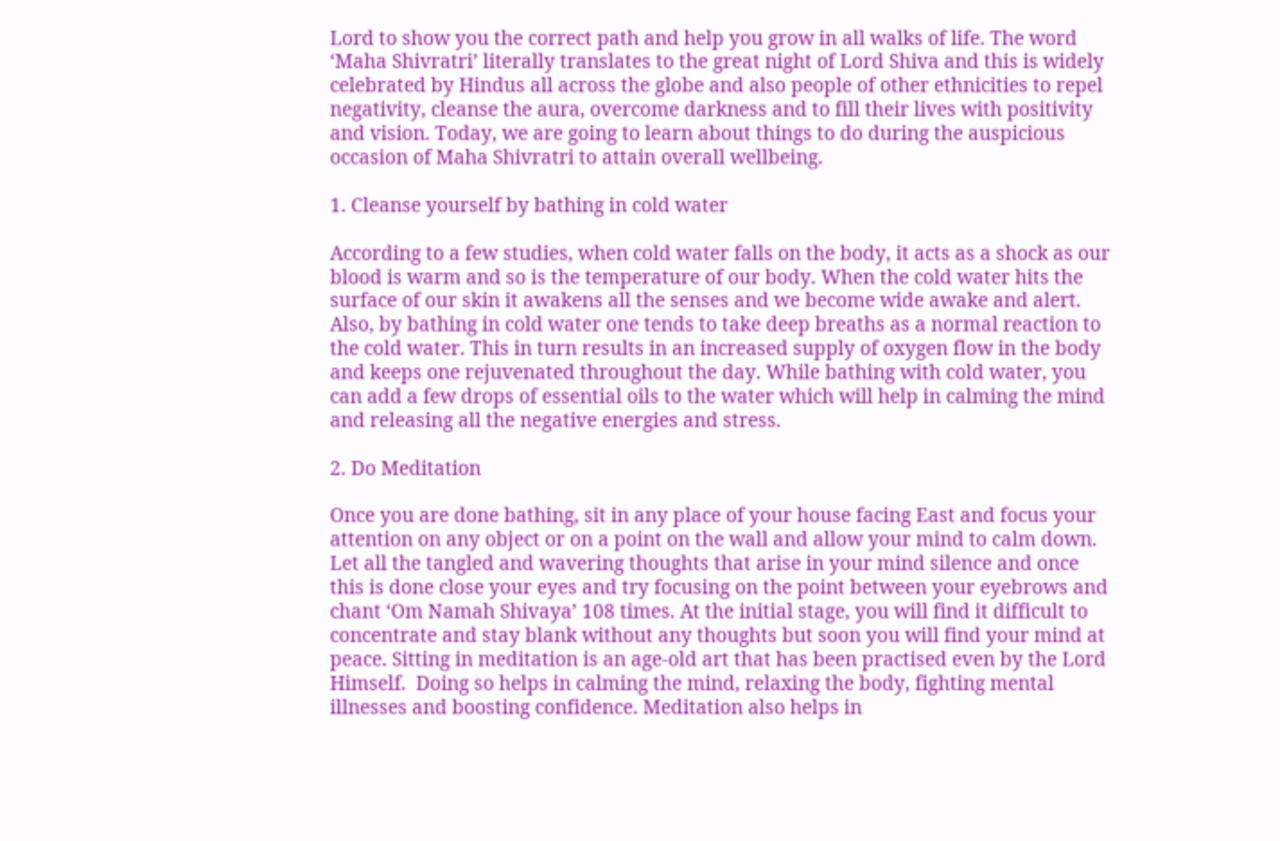Lord to show you the correct path and help you grow in all walks of life. The word ‘Maha Shivratri’ literally translates to the great night of Lord Shiva and this is widely celebrated by Hindus all across the globe and also people of other ethnicities to repel negativity, cleanse the aura, overcome darkness and to fill their lives with positivity and vision. Today, we are going to learn about things to do during the auspicious occasion of Maha Shivratri to attain overall wellbeing.

1. Cleanse yourself by bathing in cold water

According to a few studies, when cold water falls on the body, it acts as a shock as our blood is warm and so is the temperature of our body. When the cold water hits the surface of our skin it awakens all the senses and we become wide awake and alert. Also, by bathing in cold water one tends to take deep breaths as a normal reaction to the cold water. This in turn results in an increased supply of oxygen flow in the body and keeps one rejuvenated throughout the day. While bathing with cold water, you can add a few drops of essential oils to the water which will help in calming the mind and releasing all the negative energies and stress.

2. Do Meditation

Once you are done bathing, sit in any place of your house facing East and focus your attention on any object or on a point on the wall and allow your mind to calm down. Let all the tangled and wavering thoughts that arise in your mind silence and once this is done close your eyes and try focusing on the point between your eyebrows and chant ‘Om Namah Shivaya’ 108 times. At the initial stage, you will find it difficult to concentrate and stay blank without any thoughts but soon you will find your mind at peace. Sitting in meditation is an age-old art that has been practised even by the Lord Himself.  Doing so helps in calming the mind, relaxing the body, fighting mental illnesses and boosting confidence. Meditation also helps in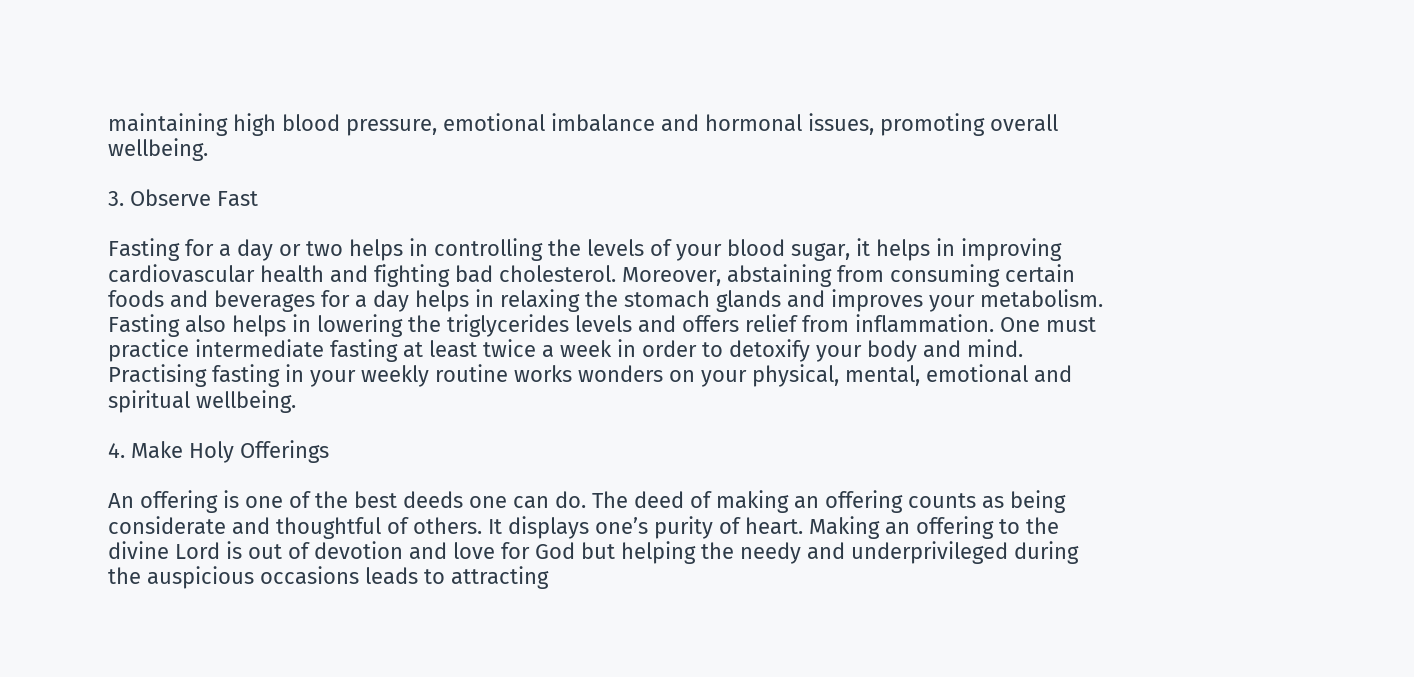maintaining high blood pressure, emotional imbalance and hormonal issues, promoting overall wellbeing.

3. Observe Fast

Fasting for a day or two helps in controlling the levels of your blood sugar, it helps in improving cardiovascular health and fighting bad cholesterol. Moreover, abstaining from consuming certain foods and beverages for a day helps in relaxing the stomach glands and improves your metabolism. Fasting also helps in lowering the triglycerides levels and offers relief from inflammation. One must practice intermediate fasting at least twice a week in order to detoxify your body and mind. Practising fasting in your weekly routine works wonders on your physical, mental, emotional and spiritual wellbeing.

4. Make Holy Offerings

An offering is one of the best deeds one can do. The deed of making an offering counts as being considerate and thoughtful of others. It displays one’s purity of heart. Making an offering to the divine Lord is out of devotion and love for God but helping the needy and underprivileged during the auspicious occasions leads to attracting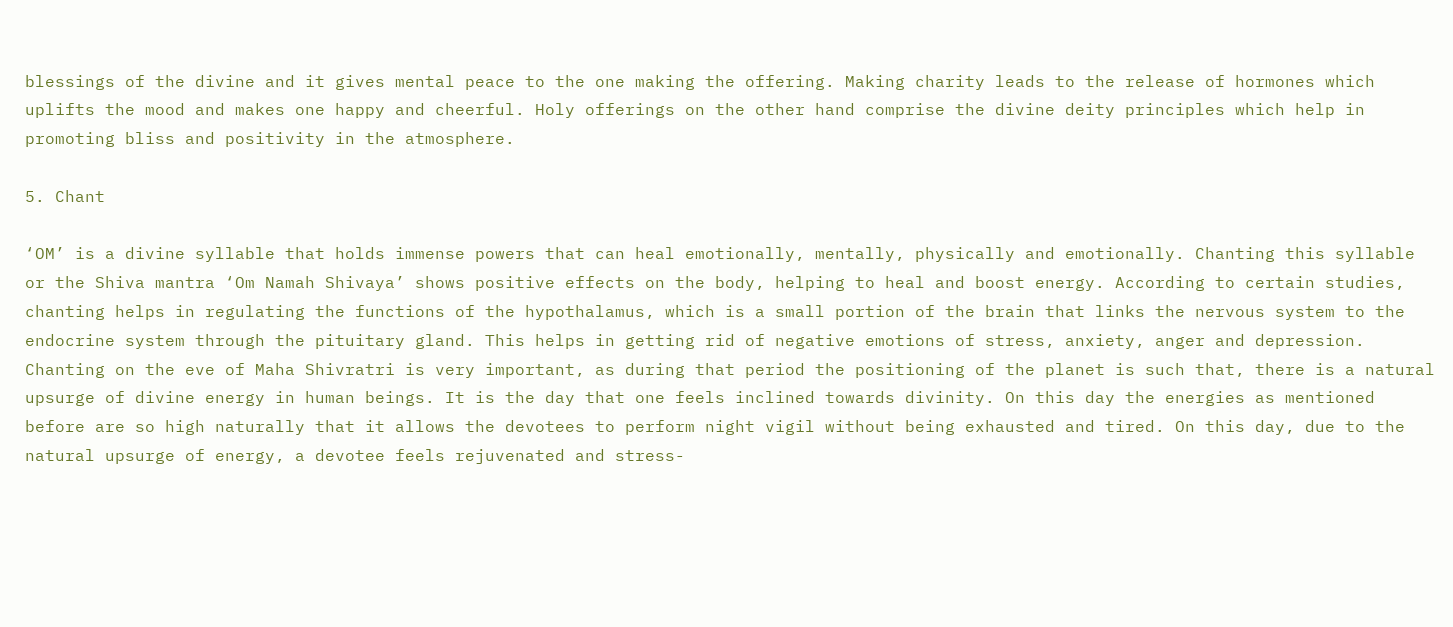blessings of the divine and it gives mental peace to the one making the offering. Making charity leads to the release of hormones which uplifts the mood and makes one happy and cheerful. Holy offerings on the other hand comprise the divine deity principles which help in promoting bliss and positivity in the atmosphere.

5. Chant

‘OM’ is a divine syllable that holds immense powers that can heal emotionally, mentally, physically and emotionally. Chanting this syllable or the Shiva mantra ‘Om Namah Shivaya’ shows positive effects on the body, helping to heal and boost energy. According to certain studies, chanting helps in regulating the functions of the hypothalamus, which is a small portion of the brain that links the nervous system to the endocrine system through the pituitary gland. This helps in getting rid of negative emotions of stress, anxiety, anger and depression. Chanting on the eve of Maha Shivratri is very important, as during that period the positioning of the planet is such that, there is a natural upsurge of divine energy in human beings. It is the day that one feels inclined towards divinity. On this day the energies as mentioned before are so high naturally that it allows the devotees to perform night vigil without being exhausted and tired. On this day, due to the natural upsurge of energy, a devotee feels rejuvenated and stress-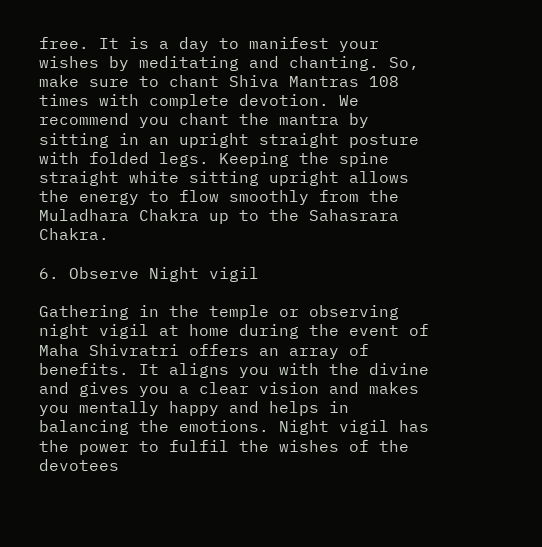free. It is a day to manifest your wishes by meditating and chanting. So, make sure to chant Shiva Mantras 108 times with complete devotion. We recommend you chant the mantra by sitting in an upright straight posture with folded legs. Keeping the spine straight white sitting upright allows the energy to flow smoothly from the Muladhara Chakra up to the Sahasrara Chakra.

6. Observe Night vigil

Gathering in the temple or observing night vigil at home during the event of Maha Shivratri offers an array of benefits. It aligns you with the divine and gives you a clear vision and makes you mentally happy and helps in balancing the emotions. Night vigil has the power to fulfil the wishes of the devotees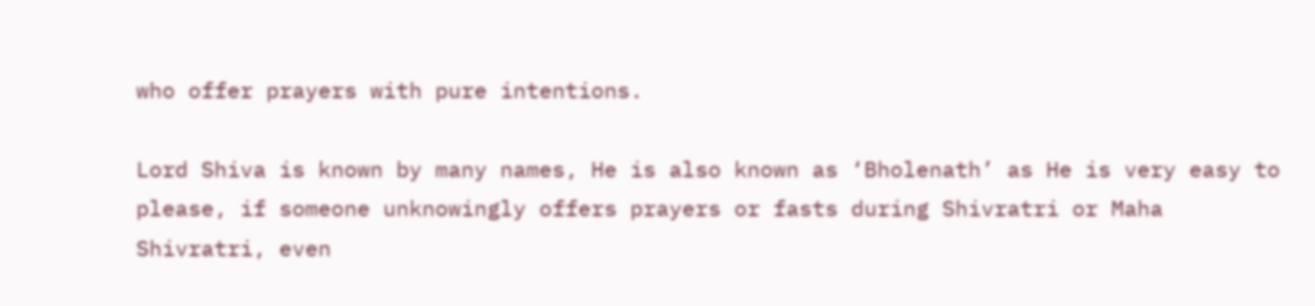who offer prayers with pure intentions.

Lord Shiva is known by many names, He is also known as ‘Bholenath’ as He is very easy to please, if someone unknowingly offers prayers or fasts during Shivratri or Maha Shivratri, even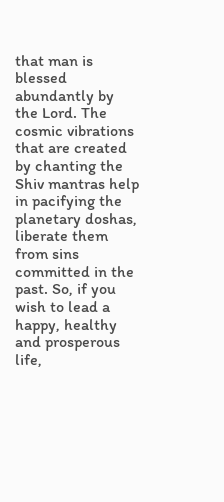that man is blessed abundantly by the Lord. The cosmic vibrations that are created by chanting the Shiv mantras help in pacifying the planetary doshas, liberate them from sins committed in the past. So, if you wish to lead a happy, healthy and prosperous life,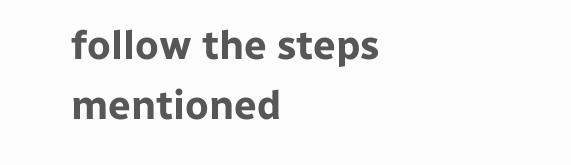follow the steps mentioned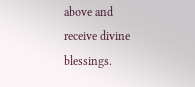above and receive divine blessings.